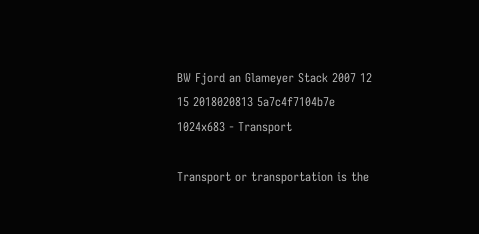BW Fjord an Glameyer Stack 2007 12 15 2018020813 5a7c4f7104b7e 1024x683 - Transport

Transport or transportation is the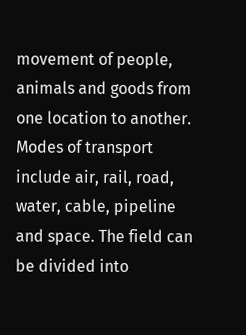movement of people, animals and goods from one location to another. Modes of transport include air, rail, road, water, cable, pipeline and space. The field can be divided into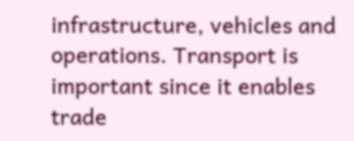infrastructure, vehicles and operations. Transport is important since it enables trade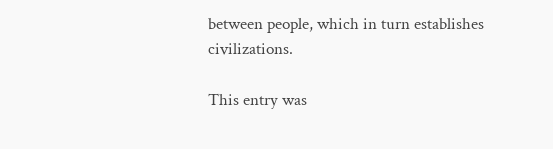between people, which in turn establishes civilizations.

This entry was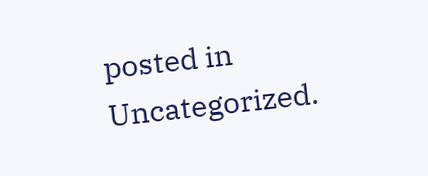posted in Uncategorized.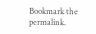Bookmark the permalink.